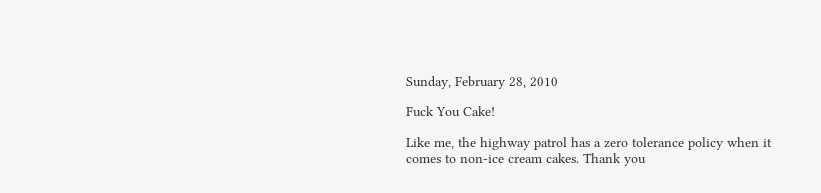Sunday, February 28, 2010

Fuck You Cake!

Like me, the highway patrol has a zero tolerance policy when it comes to non-ice cream cakes. Thank you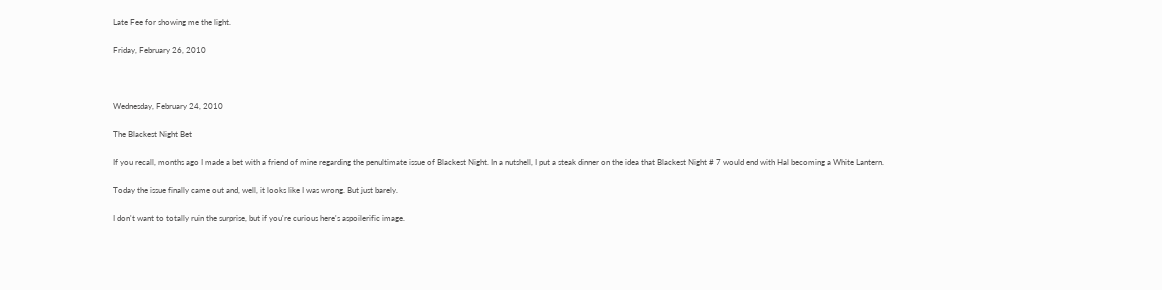Late Fee for showing me the light.

Friday, February 26, 2010



Wednesday, February 24, 2010

The Blackest Night Bet

If you recall, months ago I made a bet with a friend of mine regarding the penultimate issue of Blackest Night. In a nutshell, I put a steak dinner on the idea that Blackest Night # 7 would end with Hal becoming a White Lantern.

Today the issue finally came out and, well, it looks like I was wrong. But just barely.

I don't want to totally ruin the surprise, but if you're curious here's aspoilerific image.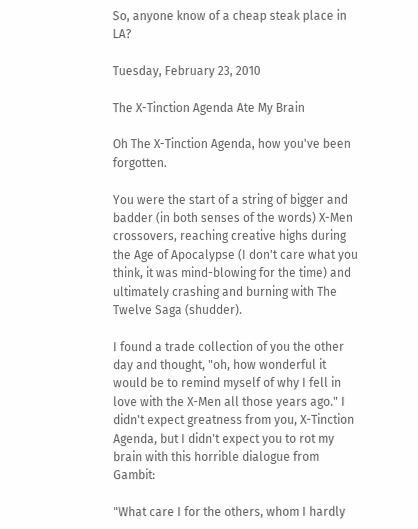So, anyone know of a cheap steak place in LA?

Tuesday, February 23, 2010

The X-Tinction Agenda Ate My Brain

Oh The X-Tinction Agenda, how you've been forgotten.

You were the start of a string of bigger and badder (in both senses of the words) X-Men crossovers, reaching creative highs during the Age of Apocalypse (I don't care what you think, it was mind-blowing for the time) and ultimately crashing and burning with The Twelve Saga (shudder).

I found a trade collection of you the other day and thought, "oh, how wonderful it would be to remind myself of why I fell in love with the X-Men all those years ago." I didn't expect greatness from you, X-Tinction Agenda, but I didn't expect you to rot my brain with this horrible dialogue from Gambit:

"What care I for the others, whom I hardly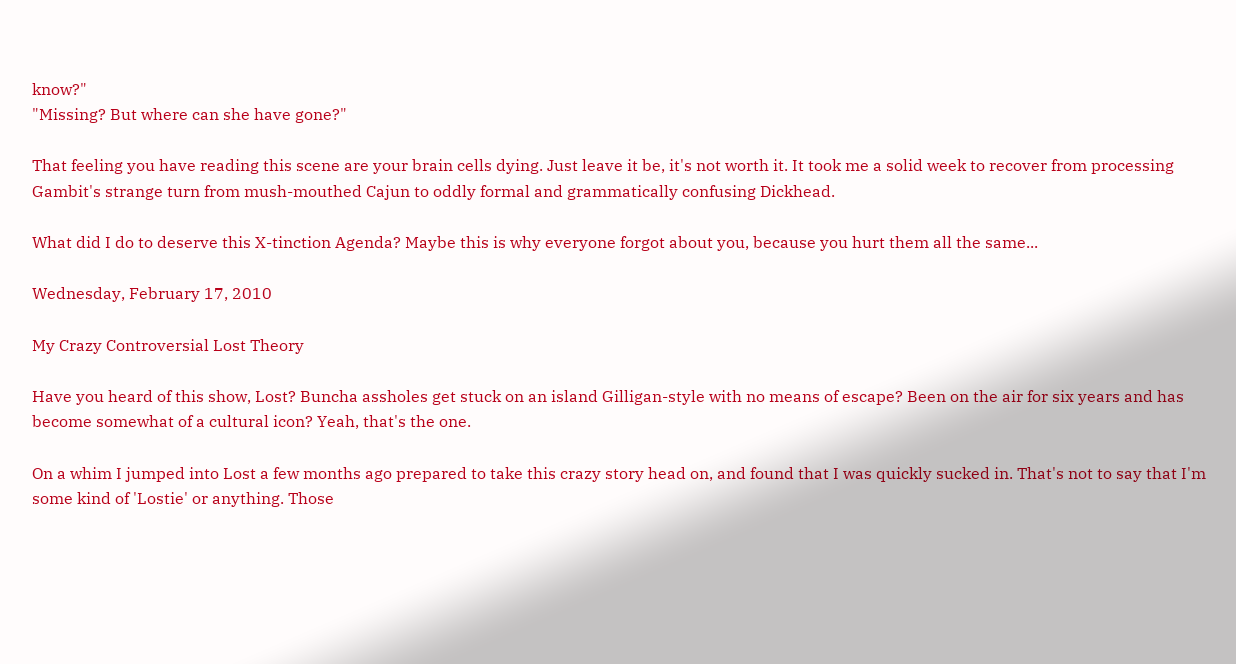know?"
"Missing? But where can she have gone?"

That feeling you have reading this scene are your brain cells dying. Just leave it be, it's not worth it. It took me a solid week to recover from processing Gambit's strange turn from mush-mouthed Cajun to oddly formal and grammatically confusing Dickhead.

What did I do to deserve this X-tinction Agenda? Maybe this is why everyone forgot about you, because you hurt them all the same...

Wednesday, February 17, 2010

My Crazy Controversial Lost Theory

Have you heard of this show, Lost? Buncha assholes get stuck on an island Gilligan-style with no means of escape? Been on the air for six years and has become somewhat of a cultural icon? Yeah, that's the one.

On a whim I jumped into Lost a few months ago prepared to take this crazy story head on, and found that I was quickly sucked in. That's not to say that I'm some kind of 'Lostie' or anything. Those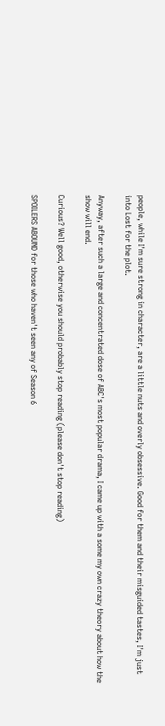people, while I'm sure strong in character, are a little nuts and overly obsessive. Good for them and their misguided tastes, I'm just into Lost for the plot.

Anyway, after such a large and concentrated dose of ABC's most popular drama, I came up with a some my own crazy theory about how the show will end.

Curious? Well good, otherwise you should probably stop reading (please don't stop reading)

SPOILERS ABOUND for those who haven't seen any of Season 6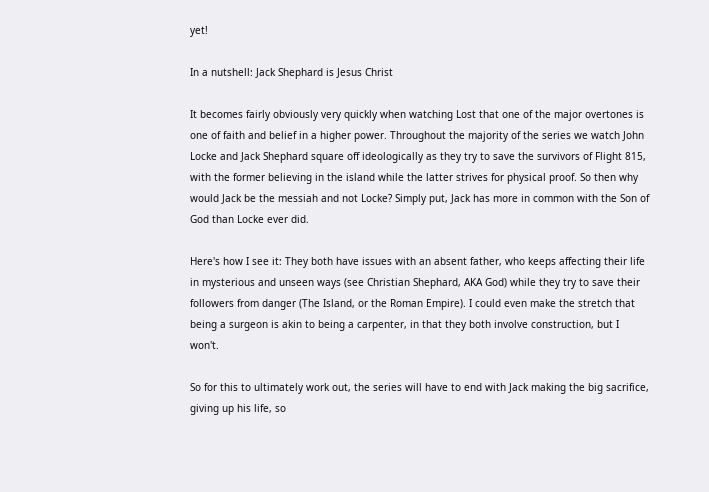yet!

In a nutshell: Jack Shephard is Jesus Christ

It becomes fairly obviously very quickly when watching Lost that one of the major overtones is one of faith and belief in a higher power. Throughout the majority of the series we watch John Locke and Jack Shephard square off ideologically as they try to save the survivors of Flight 815, with the former believing in the island while the latter strives for physical proof. So then why would Jack be the messiah and not Locke? Simply put, Jack has more in common with the Son of God than Locke ever did.

Here's how I see it: They both have issues with an absent father, who keeps affecting their life in mysterious and unseen ways (see Christian Shephard, AKA God) while they try to save their followers from danger (The Island, or the Roman Empire). I could even make the stretch that being a surgeon is akin to being a carpenter, in that they both involve construction, but I won't.

So for this to ultimately work out, the series will have to end with Jack making the big sacrifice, giving up his life, so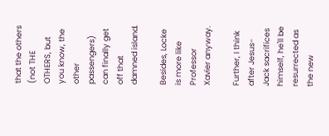that the others (not THE OTHERS, but you know, the other passengers) can finally get off that damned island.

Besides, Locke is more like Professor Xavier anyway.

Further, I think after Jesus-Jack sacrifices himself, he'll be resurrected as the new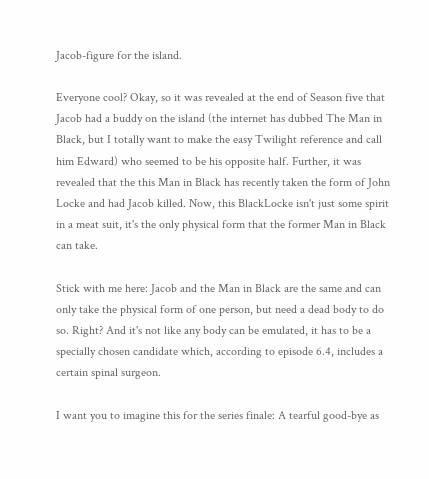Jacob-figure for the island.

Everyone cool? Okay, so it was revealed at the end of Season five that Jacob had a buddy on the island (the internet has dubbed The Man in Black, but I totally want to make the easy Twilight reference and call him Edward) who seemed to be his opposite half. Further, it was revealed that the this Man in Black has recently taken the form of John Locke and had Jacob killed. Now, this BlackLocke isn't just some spirit in a meat suit, it's the only physical form that the former Man in Black can take.

Stick with me here: Jacob and the Man in Black are the same and can only take the physical form of one person, but need a dead body to do so. Right? And it's not like any body can be emulated, it has to be a specially chosen candidate which, according to episode 6.4, includes a certain spinal surgeon.

I want you to imagine this for the series finale: A tearful good-bye as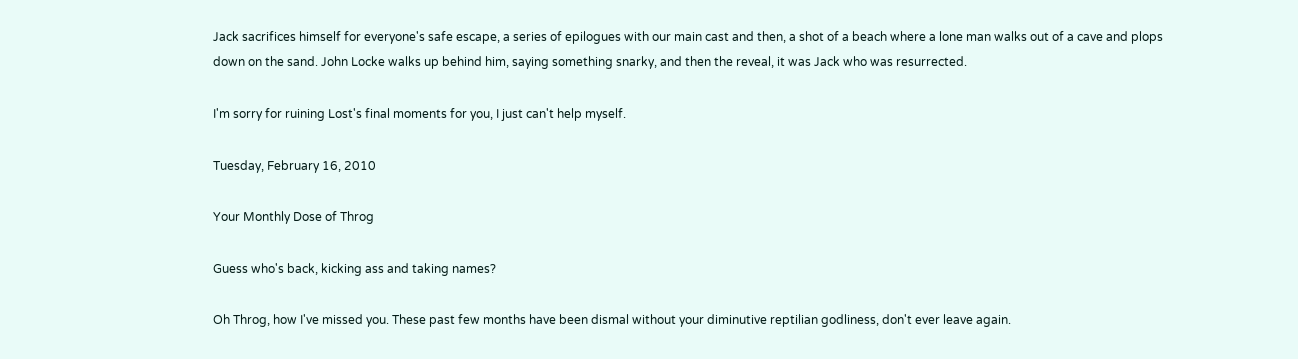Jack sacrifices himself for everyone's safe escape, a series of epilogues with our main cast and then, a shot of a beach where a lone man walks out of a cave and plops down on the sand. John Locke walks up behind him, saying something snarky, and then the reveal, it was Jack who was resurrected.

I'm sorry for ruining Lost's final moments for you, I just can't help myself.

Tuesday, February 16, 2010

Your Monthly Dose of Throg

Guess who's back, kicking ass and taking names?

Oh Throg, how I've missed you. These past few months have been dismal without your diminutive reptilian godliness, don't ever leave again.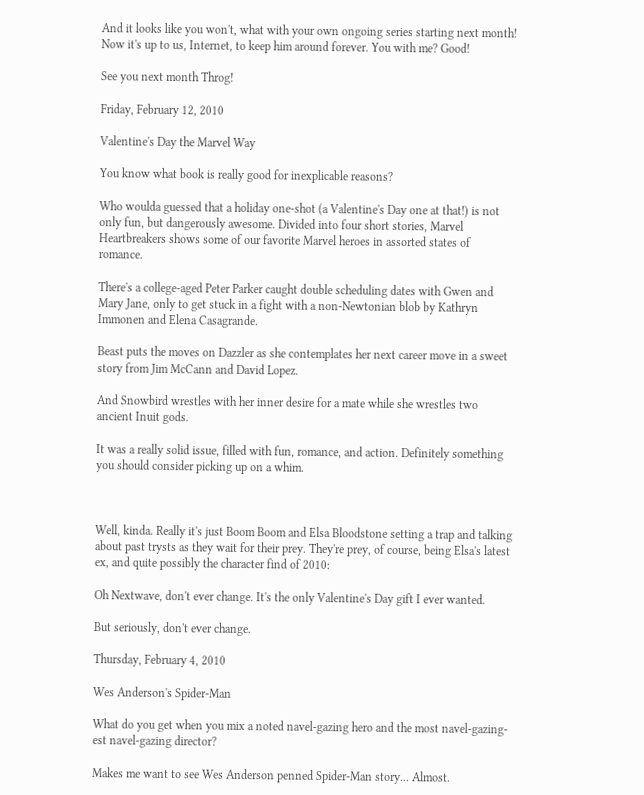And it looks like you won't, what with your own ongoing series starting next month! Now it's up to us, Internet, to keep him around forever. You with me? Good!

See you next month Throg!

Friday, February 12, 2010

Valentine's Day the Marvel Way

You know what book is really good for inexplicable reasons?

Who woulda guessed that a holiday one-shot (a Valentine's Day one at that!) is not only fun, but dangerously awesome. Divided into four short stories, Marvel Heartbreakers shows some of our favorite Marvel heroes in assorted states of romance.

There's a college-aged Peter Parker caught double scheduling dates with Gwen and Mary Jane, only to get stuck in a fight with a non-Newtonian blob by Kathryn Immonen and Elena Casagrande.

Beast puts the moves on Dazzler as she contemplates her next career move in a sweet story from Jim McCann and David Lopez.

And Snowbird wrestles with her inner desire for a mate while she wrestles two ancient Inuit gods.

It was a really solid issue, filled with fun, romance, and action. Definitely something you should consider picking up on a whim.



Well, kinda. Really it's just Boom Boom and Elsa Bloodstone setting a trap and talking about past trysts as they wait for their prey. They're prey, of course, being Elsa's latest ex, and quite possibly the character find of 2010:

Oh Nextwave, don't ever change. It's the only Valentine's Day gift I ever wanted.

But seriously, don't ever change.

Thursday, February 4, 2010

Wes Anderson's Spider-Man

What do you get when you mix a noted navel-gazing hero and the most navel-gazing-est navel-gazing director?

Makes me want to see Wes Anderson penned Spider-Man story... Almost.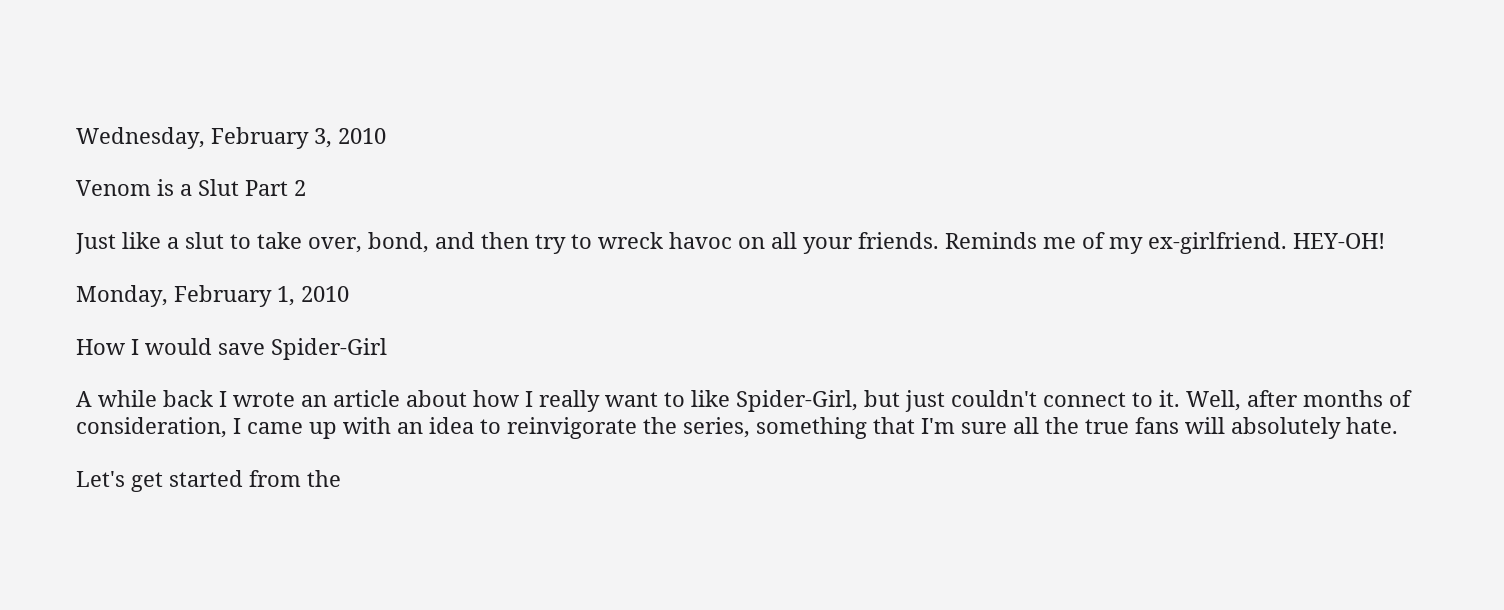Wednesday, February 3, 2010

Venom is a Slut Part 2

Just like a slut to take over, bond, and then try to wreck havoc on all your friends. Reminds me of my ex-girlfriend. HEY-OH!

Monday, February 1, 2010

How I would save Spider-Girl

A while back I wrote an article about how I really want to like Spider-Girl, but just couldn't connect to it. Well, after months of consideration, I came up with an idea to reinvigorate the series, something that I'm sure all the true fans will absolutely hate.

Let's get started from the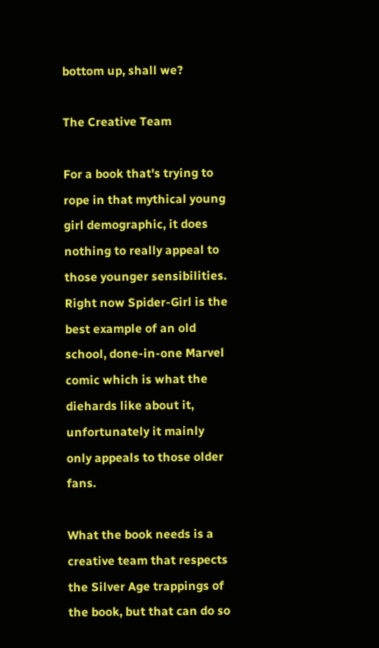bottom up, shall we?

The Creative Team

For a book that's trying to rope in that mythical young girl demographic, it does nothing to really appeal to those younger sensibilities. Right now Spider-Girl is the best example of an old school, done-in-one Marvel comic which is what the diehards like about it, unfortunately it mainly only appeals to those older fans.

What the book needs is a creative team that respects the Silver Age trappings of the book, but that can do so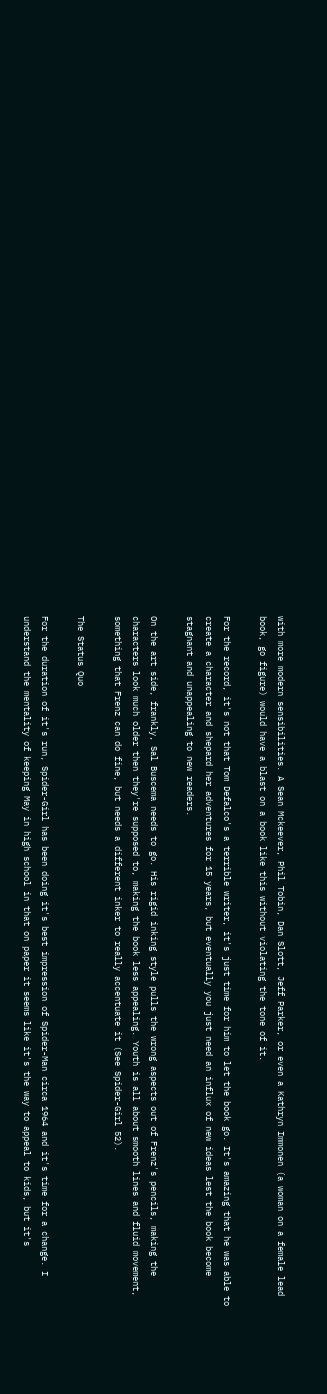with more modern sensibilities. A Sean Mckeever, Phil Tobin, Dan Slott, Jeff Parker, or even a Kathryn Immonen (a woman on a female lead book, go figure) would have a blast on a book like this without violating the tone of it.

For the record, it's not that Tom Defalco's a terrible writer, it's just time for him to let the book go. It's amazing that he was able to create a character and shepard her adventures for 15 years, but eventually you just need an influx of new ideas lest the book become stagnant and unappealing to new readers.

On the art side, frankly, Sal Buscema needs to go. His rigid inking style pulls the wrong aspects out of Frenz's pencils, making the characters look much older then they're supposed to, making the book less appealing. Youth is all about smooth lines and fluid movement, something that Frenz can do fine, but needs a different inker to really accentuate it (See Spider-Girl 52).

The Status Quo

For the duration of it's run, Spider-Girl has been doing it's best impression of Spider-Man circa 1964 and it's time for a change. I understand the mentality of keeping May in high school in that on paper it seems like it's the way to appeal to kids, but it's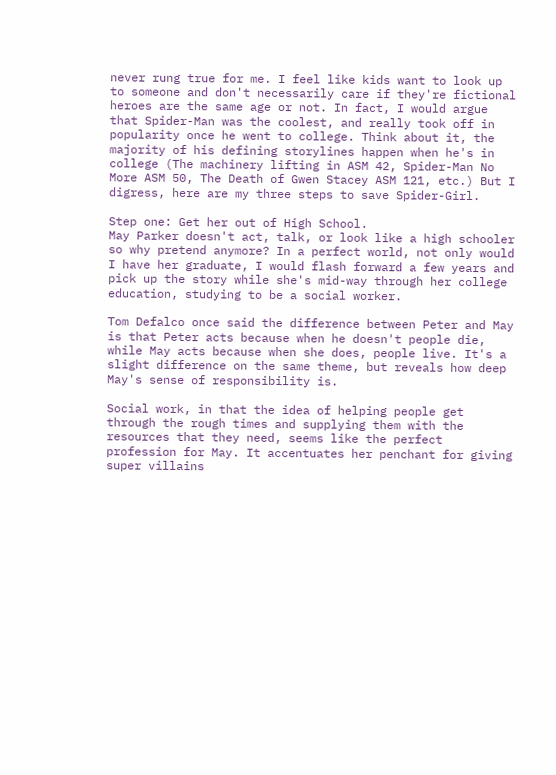never rung true for me. I feel like kids want to look up to someone and don't necessarily care if they're fictional heroes are the same age or not. In fact, I would argue that Spider-Man was the coolest, and really took off in popularity once he went to college. Think about it, the majority of his defining storylines happen when he's in college (The machinery lifting in ASM 42, Spider-Man No More ASM 50, The Death of Gwen Stacey ASM 121, etc.) But I digress, here are my three steps to save Spider-Girl.

Step one: Get her out of High School.
May Parker doesn't act, talk, or look like a high schooler so why pretend anymore? In a perfect world, not only would I have her graduate, I would flash forward a few years and pick up the story while she's mid-way through her college education, studying to be a social worker.

Tom Defalco once said the difference between Peter and May is that Peter acts because when he doesn't people die, while May acts because when she does, people live. It's a slight difference on the same theme, but reveals how deep May's sense of responsibility is.

Social work, in that the idea of helping people get through the rough times and supplying them with the resources that they need, seems like the perfect profession for May. It accentuates her penchant for giving super villains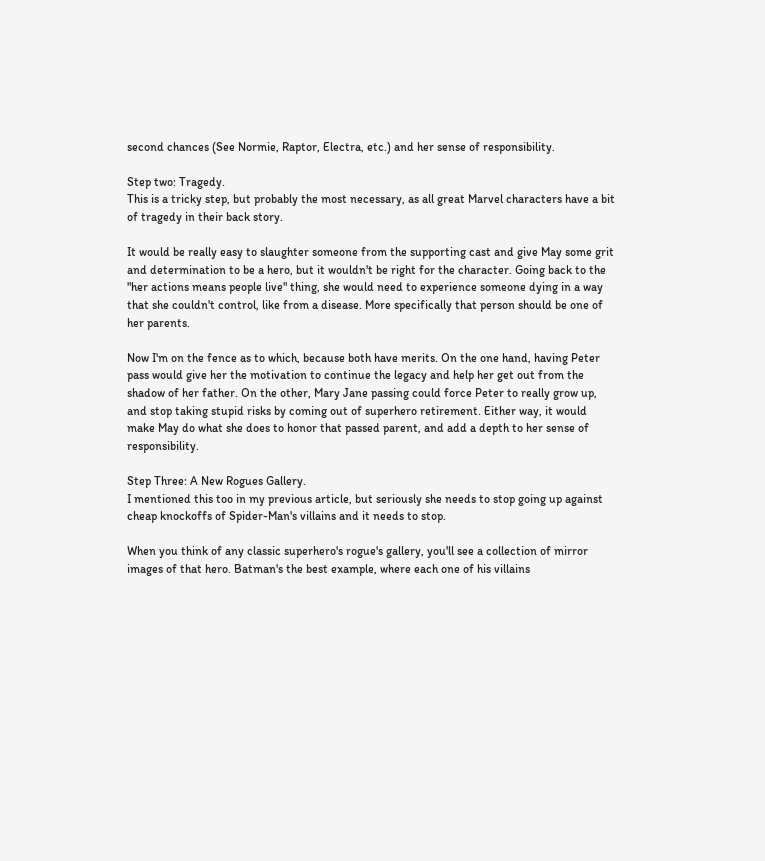second chances (See Normie, Raptor, Electra, etc.) and her sense of responsibility.

Step two: Tragedy.
This is a tricky step, but probably the most necessary, as all great Marvel characters have a bit of tragedy in their back story.

It would be really easy to slaughter someone from the supporting cast and give May some grit and determination to be a hero, but it wouldn't be right for the character. Going back to the "her actions means people live" thing, she would need to experience someone dying in a way that she couldn't control, like from a disease. More specifically that person should be one of her parents.

Now I'm on the fence as to which, because both have merits. On the one hand, having Peter pass would give her the motivation to continue the legacy and help her get out from the shadow of her father. On the other, Mary Jane passing could force Peter to really grow up, and stop taking stupid risks by coming out of superhero retirement. Either way, it would make May do what she does to honor that passed parent, and add a depth to her sense of responsibility.

Step Three: A New Rogues Gallery.
I mentioned this too in my previous article, but seriously she needs to stop going up against cheap knockoffs of Spider-Man's villains and it needs to stop.

When you think of any classic superhero's rogue's gallery, you'll see a collection of mirror images of that hero. Batman's the best example, where each one of his villains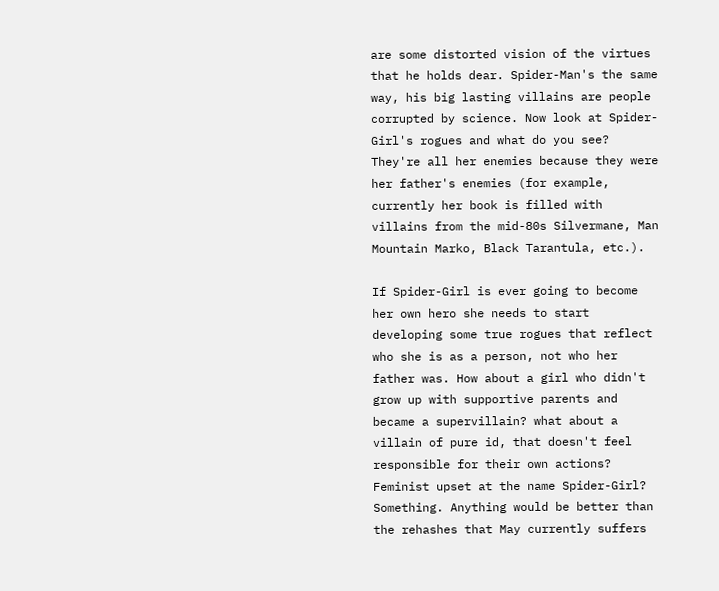are some distorted vision of the virtues that he holds dear. Spider-Man's the same way, his big lasting villains are people corrupted by science. Now look at Spider-Girl's rogues and what do you see? They're all her enemies because they were her father's enemies (for example, currently her book is filled with villains from the mid-80s Silvermane, Man Mountain Marko, Black Tarantula, etc.).

If Spider-Girl is ever going to become her own hero she needs to start developing some true rogues that reflect who she is as a person, not who her father was. How about a girl who didn't grow up with supportive parents and became a supervillain? what about a villain of pure id, that doesn't feel responsible for their own actions? Feminist upset at the name Spider-Girl? Something. Anything would be better than the rehashes that May currently suffers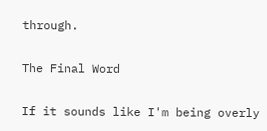through.

The Final Word

If it sounds like I'm being overly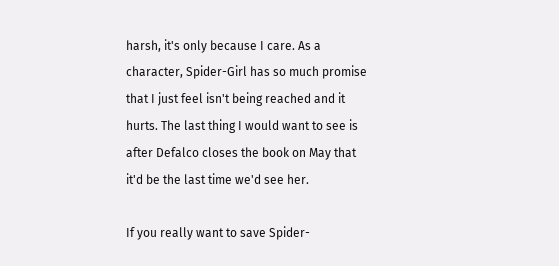harsh, it's only because I care. As a character, Spider-Girl has so much promise that I just feel isn't being reached and it hurts. The last thing I would want to see is after Defalco closes the book on May that it'd be the last time we'd see her.

If you really want to save Spider-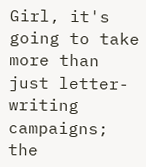Girl, it's going to take more than just letter-writing campaigns; the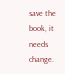save the book, it needs change.